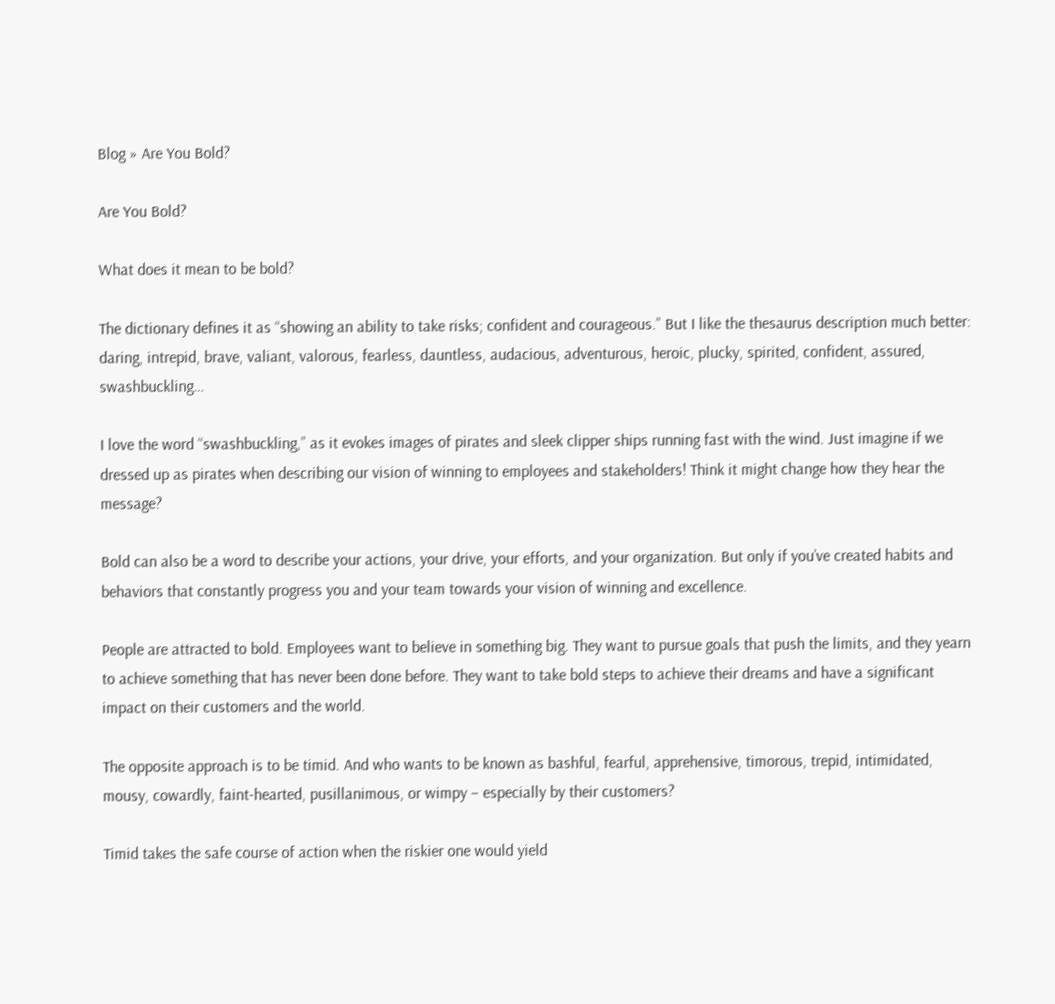Blog » Are You Bold?

Are You Bold?

What does it mean to be bold?

The dictionary defines it as “showing an ability to take risks; confident and courageous.” But I like the thesaurus description much better: daring, intrepid, brave, valiant, valorous, fearless, dauntless, audacious, adventurous, heroic, plucky, spirited, confident, assured, swashbuckling…

I love the word “swashbuckling,” as it evokes images of pirates and sleek clipper ships running fast with the wind. Just imagine if we dressed up as pirates when describing our vision of winning to employees and stakeholders! Think it might change how they hear the message?

Bold can also be a word to describe your actions, your drive, your efforts, and your organization. But only if you’ve created habits and behaviors that constantly progress you and your team towards your vision of winning and excellence.

People are attracted to bold. Employees want to believe in something big. They want to pursue goals that push the limits, and they yearn to achieve something that has never been done before. They want to take bold steps to achieve their dreams and have a significant impact on their customers and the world.

The opposite approach is to be timid. And who wants to be known as bashful, fearful, apprehensive, timorous, trepid, intimidated, mousy, cowardly, faint-hearted, pusillanimous, or wimpy – especially by their customers?

Timid takes the safe course of action when the riskier one would yield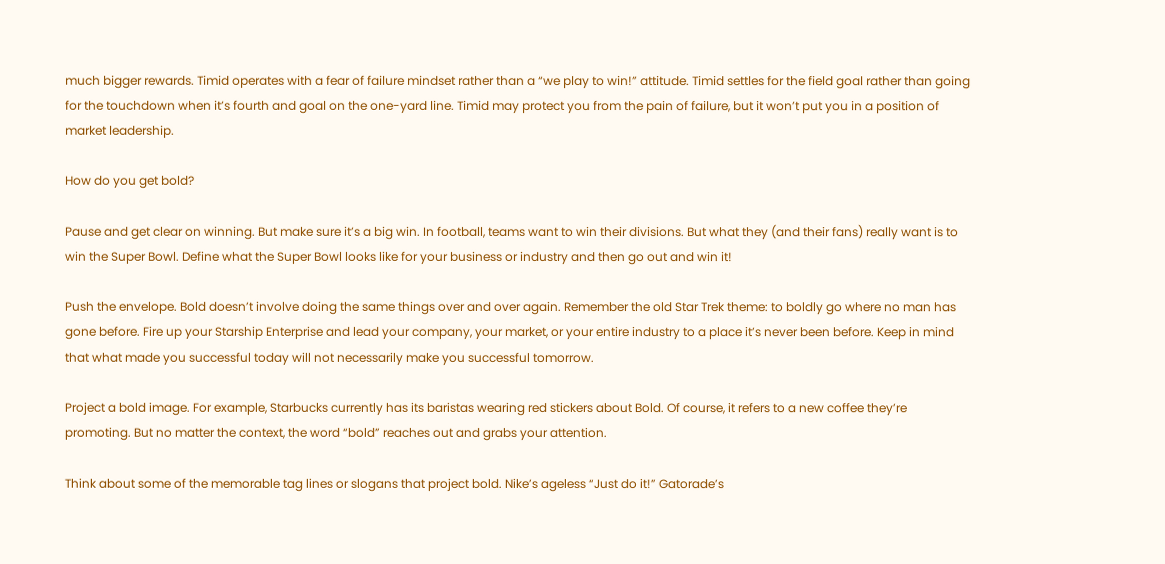much bigger rewards. Timid operates with a fear of failure mindset rather than a “we play to win!” attitude. Timid settles for the field goal rather than going for the touchdown when it’s fourth and goal on the one-yard line. Timid may protect you from the pain of failure, but it won’t put you in a position of market leadership.

How do you get bold?

Pause and get clear on winning. But make sure it’s a big win. In football, teams want to win their divisions. But what they (and their fans) really want is to win the Super Bowl. Define what the Super Bowl looks like for your business or industry and then go out and win it!

Push the envelope. Bold doesn’t involve doing the same things over and over again. Remember the old Star Trek theme: to boldly go where no man has gone before. Fire up your Starship Enterprise and lead your company, your market, or your entire industry to a place it’s never been before. Keep in mind that what made you successful today will not necessarily make you successful tomorrow.

Project a bold image. For example, Starbucks currently has its baristas wearing red stickers about Bold. Of course, it refers to a new coffee they’re promoting. But no matter the context, the word “bold” reaches out and grabs your attention.

Think about some of the memorable tag lines or slogans that project bold. Nike’s ageless “Just do it!” Gatorade’s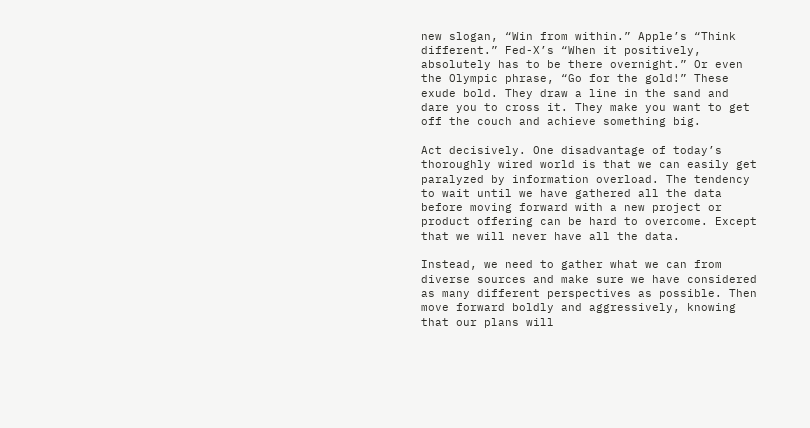new slogan, “Win from within.” Apple’s “Think different.” Fed-X’s “When it positively, absolutely has to be there overnight.” Or even the Olympic phrase, “Go for the gold!” These exude bold. They draw a line in the sand and dare you to cross it. They make you want to get off the couch and achieve something big.

Act decisively. One disadvantage of today’s thoroughly wired world is that we can easily get paralyzed by information overload. The tendency to wait until we have gathered all the data before moving forward with a new project or product offering can be hard to overcome. Except that we will never have all the data.

Instead, we need to gather what we can from diverse sources and make sure we have considered as many different perspectives as possible. Then move forward boldly and aggressively, knowing that our plans will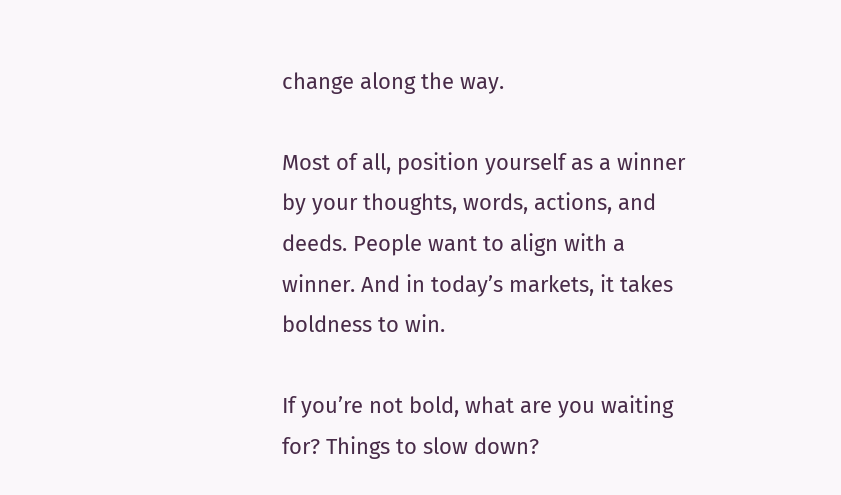change along the way.

Most of all, position yourself as a winner by your thoughts, words, actions, and deeds. People want to align with a winner. And in today’s markets, it takes boldness to win.

If you’re not bold, what are you waiting for? Things to slow down?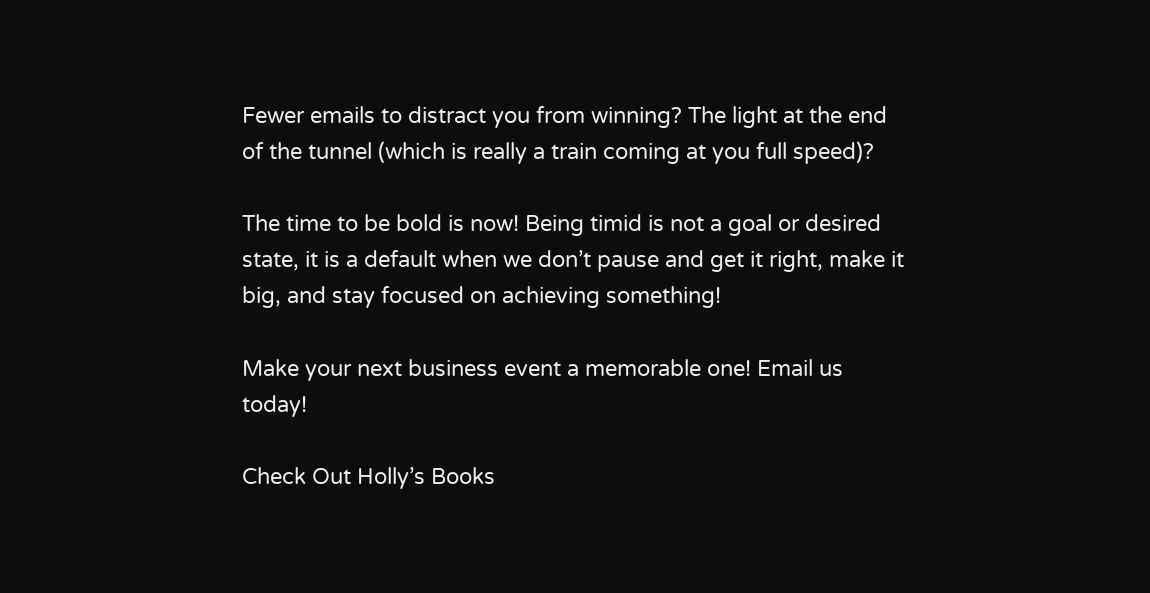Fewer emails to distract you from winning? The light at the end of the tunnel (which is really a train coming at you full speed)?

The time to be bold is now! Being timid is not a goal or desired state, it is a default when we don’t pause and get it right, make it big, and stay focused on achieving something!

Make your next business event a memorable one! Email us today!

Check Out Holly’s Books